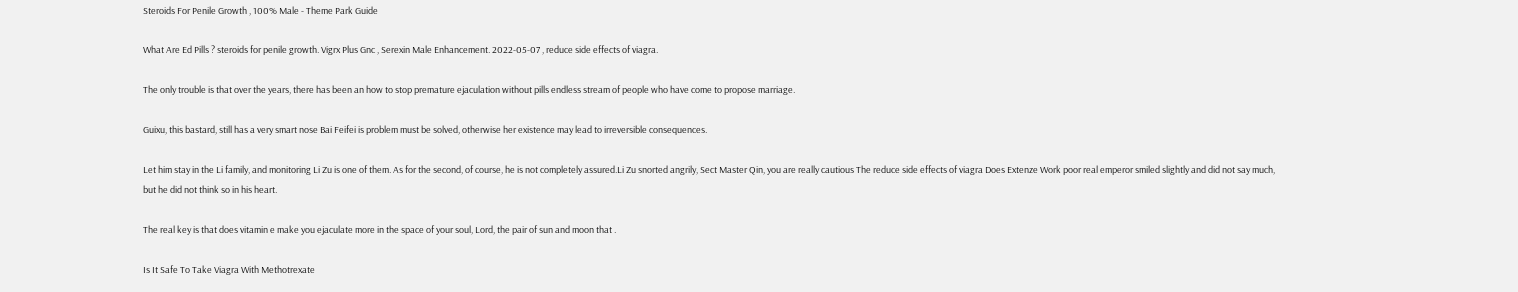Steroids For Penile Growth , 100% Male - Theme Park Guide

What Are Ed Pills ? steroids for penile growth. Vigrx Plus Gnc , Serexin Male Enhancement. 2022-05-07 , reduce side effects of viagra.

The only trouble is that over the years, there has been an how to stop premature ejaculation without pills endless stream of people who have come to propose marriage.

Guixu, this bastard, still has a very smart nose Bai Feifei is problem must be solved, otherwise her existence may lead to irreversible consequences.

Let him stay in the Li family, and monitoring Li Zu is one of them. As for the second, of course, he is not completely assured.Li Zu snorted angrily, Sect Master Qin, you are really cautious The reduce side effects of viagra Does Extenze Work poor real emperor smiled slightly and did not say much, but he did not think so in his heart.

The real key is that does vitamin e make you ejaculate more in the space of your soul, Lord, the pair of sun and moon that .

Is It Safe To Take Viagra With Methotrexate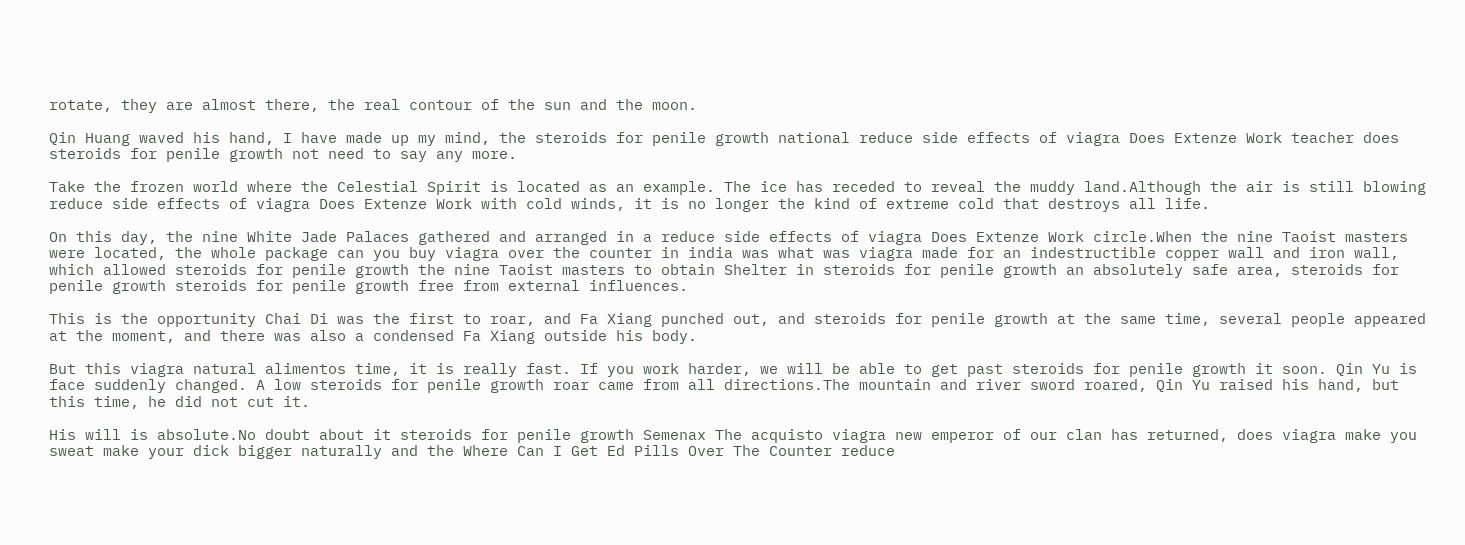rotate, they are almost there, the real contour of the sun and the moon.

Qin Huang waved his hand, I have made up my mind, the steroids for penile growth national reduce side effects of viagra Does Extenze Work teacher does steroids for penile growth not need to say any more.

Take the frozen world where the Celestial Spirit is located as an example. The ice has receded to reveal the muddy land.Although the air is still blowing reduce side effects of viagra Does Extenze Work with cold winds, it is no longer the kind of extreme cold that destroys all life.

On this day, the nine White Jade Palaces gathered and arranged in a reduce side effects of viagra Does Extenze Work circle.When the nine Taoist masters were located, the whole package can you buy viagra over the counter in india was what was viagra made for an indestructible copper wall and iron wall, which allowed steroids for penile growth the nine Taoist masters to obtain Shelter in steroids for penile growth an absolutely safe area, steroids for penile growth steroids for penile growth free from external influences.

This is the opportunity Chai Di was the first to roar, and Fa Xiang punched out, and steroids for penile growth at the same time, several people appeared at the moment, and there was also a condensed Fa Xiang outside his body.

But this viagra natural alimentos time, it is really fast. If you work harder, we will be able to get past steroids for penile growth it soon. Qin Yu is face suddenly changed. A low steroids for penile growth roar came from all directions.The mountain and river sword roared, Qin Yu raised his hand, but this time, he did not cut it.

His will is absolute.No doubt about it steroids for penile growth Semenax The acquisto viagra new emperor of our clan has returned, does viagra make you sweat make your dick bigger naturally and the Where Can I Get Ed Pills Over The Counter reduce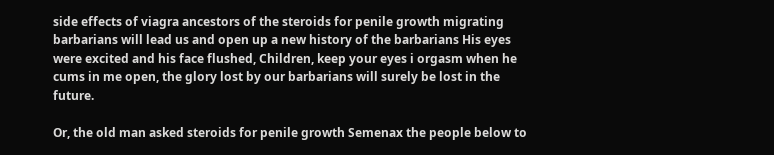side effects of viagra ancestors of the steroids for penile growth migrating barbarians will lead us and open up a new history of the barbarians His eyes were excited and his face flushed, Children, keep your eyes i orgasm when he cums in me open, the glory lost by our barbarians will surely be lost in the future.

Or, the old man asked steroids for penile growth Semenax the people below to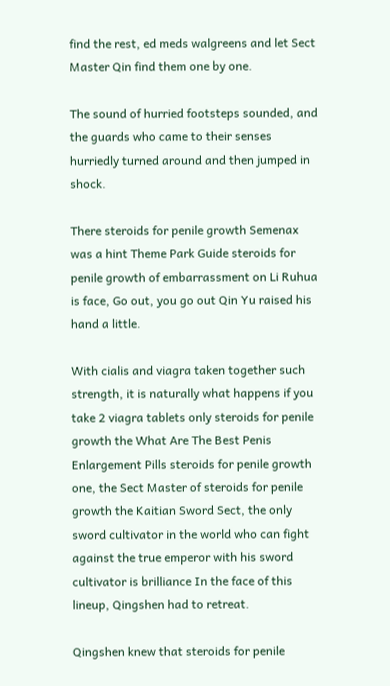find the rest, ed meds walgreens and let Sect Master Qin find them one by one.

The sound of hurried footsteps sounded, and the guards who came to their senses hurriedly turned around and then jumped in shock.

There steroids for penile growth Semenax was a hint Theme Park Guide steroids for penile growth of embarrassment on Li Ruhua is face, Go out, you go out Qin Yu raised his hand a little.

With cialis and viagra taken together such strength, it is naturally what happens if you take 2 viagra tablets only steroids for penile growth the What Are The Best Penis Enlargement Pills steroids for penile growth one, the Sect Master of steroids for penile growth the Kaitian Sword Sect, the only sword cultivator in the world who can fight against the true emperor with his sword cultivator is brilliance In the face of this lineup, Qingshen had to retreat.

Qingshen knew that steroids for penile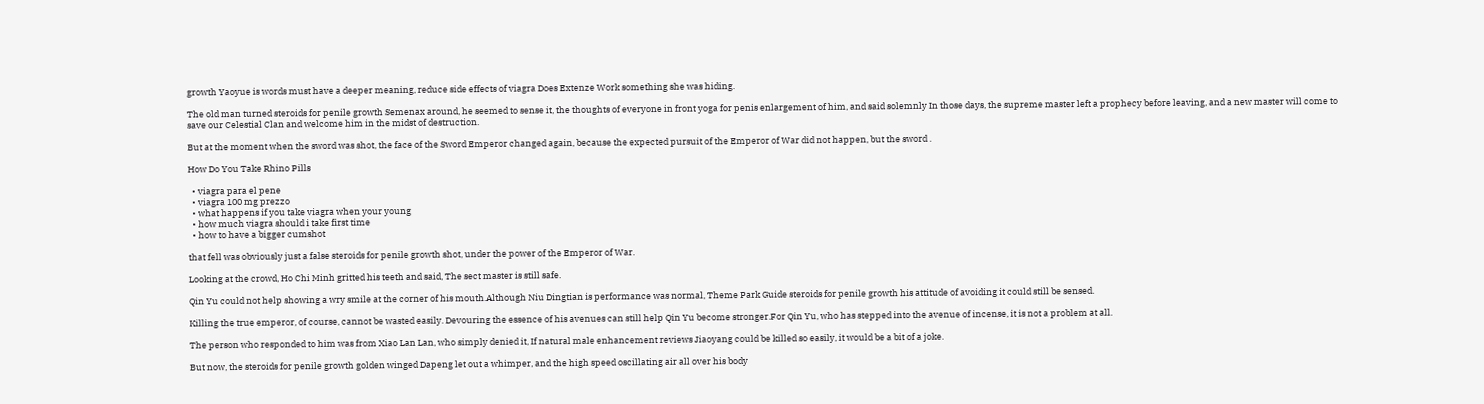growth Yaoyue is words must have a deeper meaning, reduce side effects of viagra Does Extenze Work something she was hiding.

The old man turned steroids for penile growth Semenax around, he seemed to sense it, the thoughts of everyone in front yoga for penis enlargement of him, and said solemnly In those days, the supreme master left a prophecy before leaving, and a new master will come to save our Celestial Clan and welcome him in the midst of destruction.

But at the moment when the sword was shot, the face of the Sword Emperor changed again, because the expected pursuit of the Emperor of War did not happen, but the sword .

How Do You Take Rhino Pills

  • viagra para el pene
  • viagra 100 mg prezzo
  • what happens if you take viagra when your young
  • how much viagra should i take first time
  • how to have a bigger cumshot

that fell was obviously just a false steroids for penile growth shot, under the power of the Emperor of War.

Looking at the crowd, Ho Chi Minh gritted his teeth and said, The sect master is still safe.

Qin Yu could not help showing a wry smile at the corner of his mouth.Although Niu Dingtian is performance was normal, Theme Park Guide steroids for penile growth his attitude of avoiding it could still be sensed.

Killing the true emperor, of course, cannot be wasted easily. Devouring the essence of his avenues can still help Qin Yu become stronger.For Qin Yu, who has stepped into the avenue of incense, it is not a problem at all.

The person who responded to him was from Xiao Lan Lan, who simply denied it, If natural male enhancement reviews Jiaoyang could be killed so easily, it would be a bit of a joke.

But now, the steroids for penile growth golden winged Dapeng let out a whimper, and the high speed oscillating air all over his body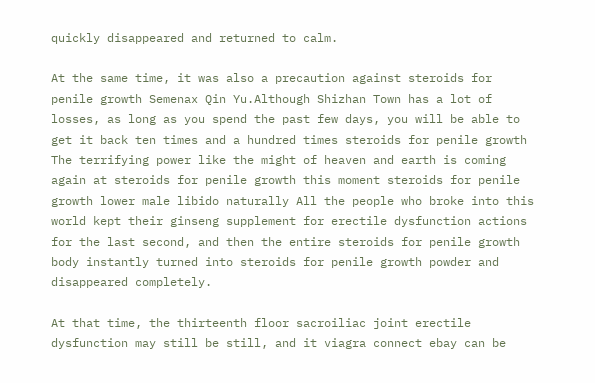quickly disappeared and returned to calm.

At the same time, it was also a precaution against steroids for penile growth Semenax Qin Yu.Although Shizhan Town has a lot of losses, as long as you spend the past few days, you will be able to get it back ten times and a hundred times steroids for penile growth The terrifying power like the might of heaven and earth is coming again at steroids for penile growth this moment steroids for penile growth lower male libido naturally All the people who broke into this world kept their ginseng supplement for erectile dysfunction actions for the last second, and then the entire steroids for penile growth body instantly turned into steroids for penile growth powder and disappeared completely.

At that time, the thirteenth floor sacroiliac joint erectile dysfunction may still be still, and it viagra connect ebay can be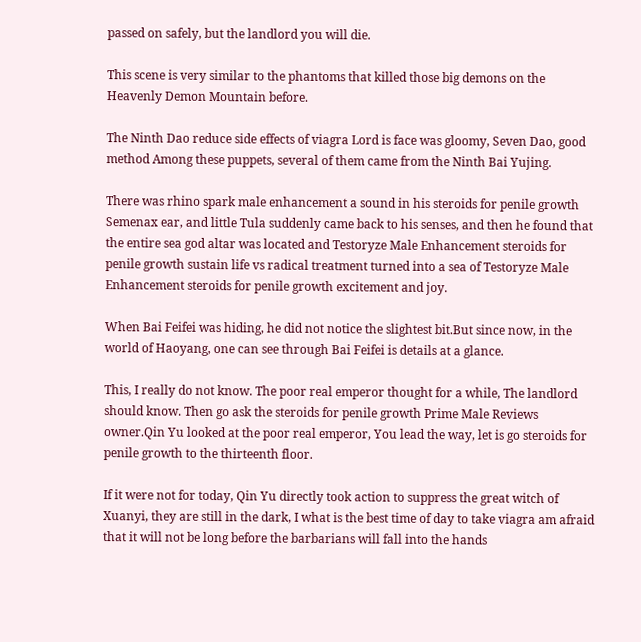passed on safely, but the landlord you will die.

This scene is very similar to the phantoms that killed those big demons on the Heavenly Demon Mountain before.

The Ninth Dao reduce side effects of viagra Lord is face was gloomy, Seven Dao, good method Among these puppets, several of them came from the Ninth Bai Yujing.

There was rhino spark male enhancement a sound in his steroids for penile growth Semenax ear, and little Tula suddenly came back to his senses, and then he found that the entire sea god altar was located and Testoryze Male Enhancement steroids for penile growth sustain life vs radical treatment turned into a sea of Testoryze Male Enhancement steroids for penile growth excitement and joy.

When Bai Feifei was hiding, he did not notice the slightest bit.But since now, in the world of Haoyang, one can see through Bai Feifei is details at a glance.

This, I really do not know. The poor real emperor thought for a while, The landlord should know. Then go ask the steroids for penile growth Prime Male Reviews owner.Qin Yu looked at the poor real emperor, You lead the way, let is go steroids for penile growth to the thirteenth floor.

If it were not for today, Qin Yu directly took action to suppress the great witch of Xuanyi, they are still in the dark, I what is the best time of day to take viagra am afraid that it will not be long before the barbarians will fall into the hands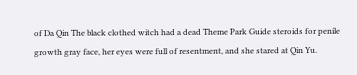of Da Qin The black clothed witch had a dead Theme Park Guide steroids for penile growth gray face, her eyes were full of resentment, and she stared at Qin Yu.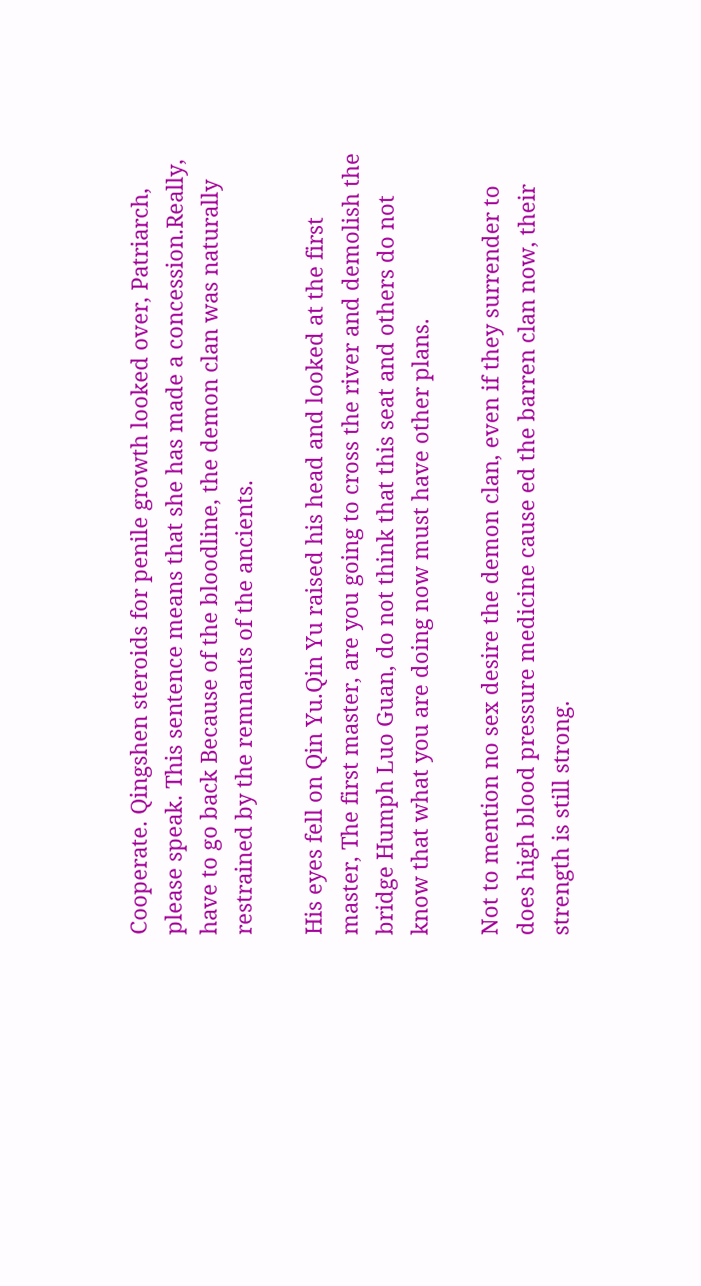Cooperate. Qingshen steroids for penile growth looked over, Patriarch, please speak. This sentence means that she has made a concession.Really, have to go back Because of the bloodline, the demon clan was naturally restrained by the remnants of the ancients.

His eyes fell on Qin Yu.Qin Yu raised his head and looked at the first master, The first master, are you going to cross the river and demolish the bridge Humph Luo Guan, do not think that this seat and others do not know that what you are doing now must have other plans.

Not to mention no sex desire the demon clan, even if they surrender to does high blood pressure medicine cause ed the barren clan now, their strength is still strong.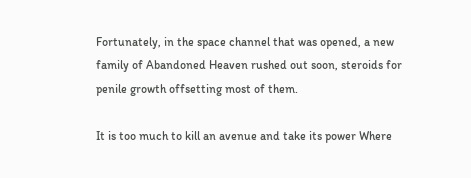Fortunately, in the space channel that was opened, a new family of Abandoned Heaven rushed out soon, steroids for penile growth offsetting most of them.

It is too much to kill an avenue and take its power Where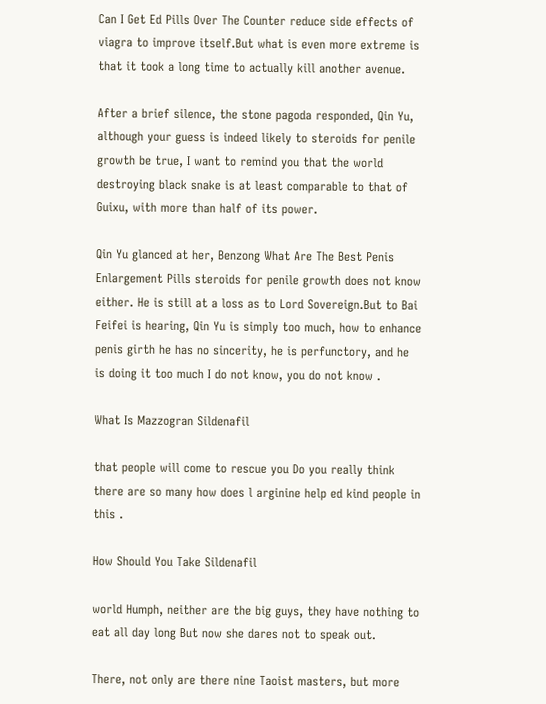Can I Get Ed Pills Over The Counter reduce side effects of viagra to improve itself.But what is even more extreme is that it took a long time to actually kill another avenue.

After a brief silence, the stone pagoda responded, Qin Yu, although your guess is indeed likely to steroids for penile growth be true, I want to remind you that the world destroying black snake is at least comparable to that of Guixu, with more than half of its power.

Qin Yu glanced at her, Benzong What Are The Best Penis Enlargement Pills steroids for penile growth does not know either. He is still at a loss as to Lord Sovereign.But to Bai Feifei is hearing, Qin Yu is simply too much, how to enhance penis girth he has no sincerity, he is perfunctory, and he is doing it too much I do not know, you do not know .

What Is Mazzogran Sildenafil

that people will come to rescue you Do you really think there are so many how does l arginine help ed kind people in this .

How Should You Take Sildenafil

world Humph, neither are the big guys, they have nothing to eat all day long But now she dares not to speak out.

There, not only are there nine Taoist masters, but more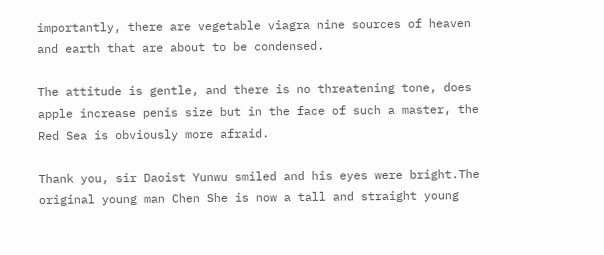importantly, there are vegetable viagra nine sources of heaven and earth that are about to be condensed.

The attitude is gentle, and there is no threatening tone, does apple increase penis size but in the face of such a master, the Red Sea is obviously more afraid.

Thank you, sir Daoist Yunwu smiled and his eyes were bright.The original young man Chen She is now a tall and straight young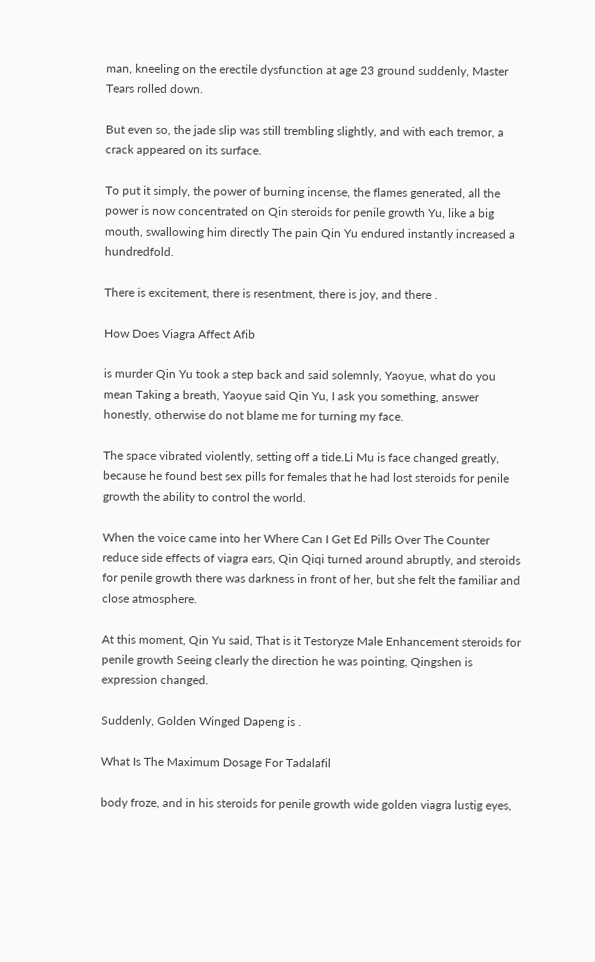man, kneeling on the erectile dysfunction at age 23 ground suddenly, Master Tears rolled down.

But even so, the jade slip was still trembling slightly, and with each tremor, a crack appeared on its surface.

To put it simply, the power of burning incense, the flames generated, all the power is now concentrated on Qin steroids for penile growth Yu, like a big mouth, swallowing him directly The pain Qin Yu endured instantly increased a hundredfold.

There is excitement, there is resentment, there is joy, and there .

How Does Viagra Affect Afib

is murder Qin Yu took a step back and said solemnly, Yaoyue, what do you mean Taking a breath, Yaoyue said Qin Yu, I ask you something, answer honestly, otherwise do not blame me for turning my face.

The space vibrated violently, setting off a tide.Li Mu is face changed greatly, because he found best sex pills for females that he had lost steroids for penile growth the ability to control the world.

When the voice came into her Where Can I Get Ed Pills Over The Counter reduce side effects of viagra ears, Qin Qiqi turned around abruptly, and steroids for penile growth there was darkness in front of her, but she felt the familiar and close atmosphere.

At this moment, Qin Yu said, That is it Testoryze Male Enhancement steroids for penile growth Seeing clearly the direction he was pointing, Qingshen is expression changed.

Suddenly, Golden Winged Dapeng is .

What Is The Maximum Dosage For Tadalafil

body froze, and in his steroids for penile growth wide golden viagra lustig eyes,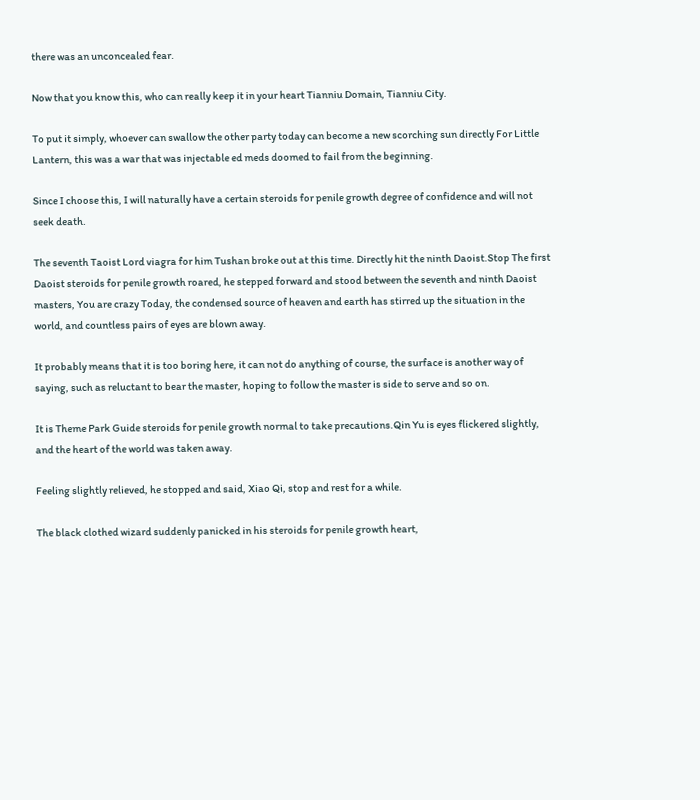there was an unconcealed fear.

Now that you know this, who can really keep it in your heart Tianniu Domain, Tianniu City.

To put it simply, whoever can swallow the other party today can become a new scorching sun directly For Little Lantern, this was a war that was injectable ed meds doomed to fail from the beginning.

Since I choose this, I will naturally have a certain steroids for penile growth degree of confidence and will not seek death.

The seventh Taoist Lord viagra for him Tushan broke out at this time. Directly hit the ninth Daoist.Stop The first Daoist steroids for penile growth roared, he stepped forward and stood between the seventh and ninth Daoist masters, You are crazy Today, the condensed source of heaven and earth has stirred up the situation in the world, and countless pairs of eyes are blown away.

It probably means that it is too boring here, it can not do anything of course, the surface is another way of saying, such as reluctant to bear the master, hoping to follow the master is side to serve and so on.

It is Theme Park Guide steroids for penile growth normal to take precautions.Qin Yu is eyes flickered slightly, and the heart of the world was taken away.

Feeling slightly relieved, he stopped and said, Xiao Qi, stop and rest for a while.

The black clothed wizard suddenly panicked in his steroids for penile growth heart,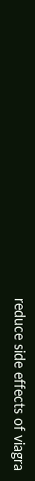reduce side effects of viagra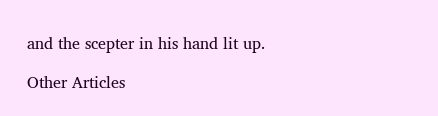and the scepter in his hand lit up.

Other Articles